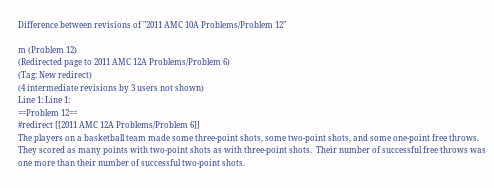Difference between revisions of "2011 AMC 10A Problems/Problem 12"

m (Problem 12)
(Redirected page to 2011 AMC 12A Problems/Problem 6)
(Tag: New redirect)
(4 intermediate revisions by 3 users not shown)
Line 1: Line 1:
==Problem 12==
#redirect [[2011 AMC 12A Problems/Problem 6]]
The players on a basketball team made some three-point shots, some two-point shots, and some one-point free throws.  They scored as many points with two-point shots as with three-point shots.  Their number of successful free throws was one more than their number of successful two-point shots.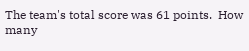The team's total score was 61 points.  How many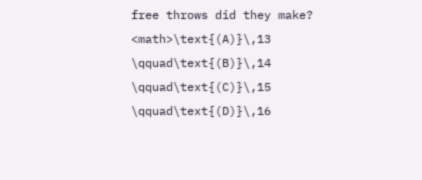free throws did they make?
<math>\text{(A)}\,13 \qquad\text{(B)}\,14 \qquad\text{(C)}\,15 \qquad\text{(D)}\,16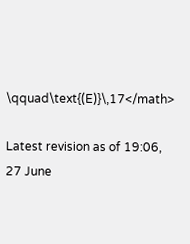\qquad\text{(E)}\,17</math>

Latest revision as of 19:06, 27 June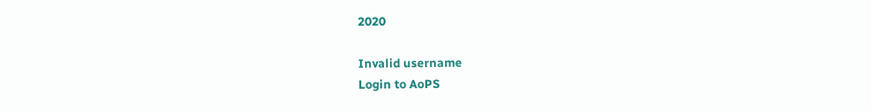2020

Invalid username
Login to AoPS